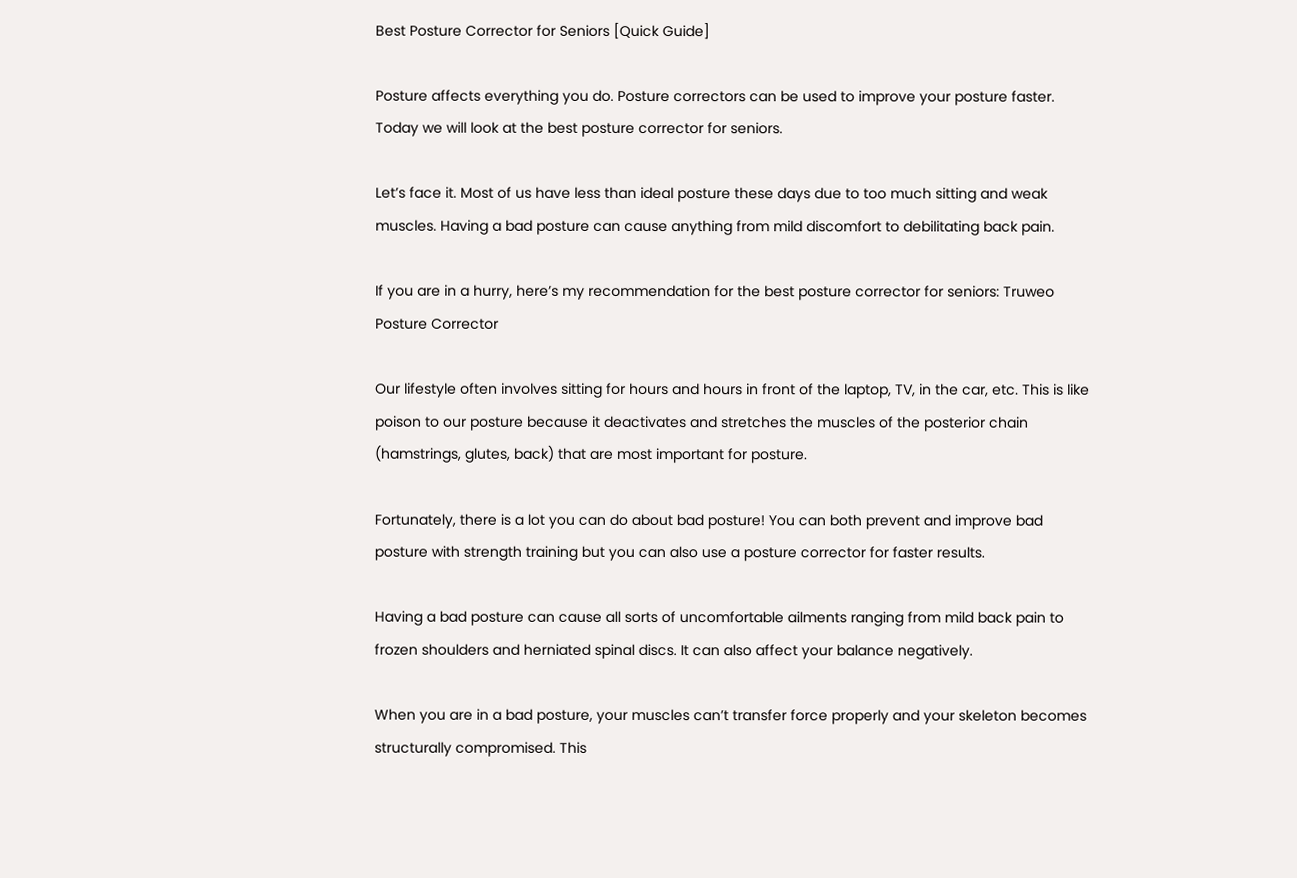Best Posture Corrector for Seniors [Quick Guide]

Posture affects everything you do. Posture correctors can be used to improve your posture faster. Today we will look at the best posture corrector for seniors.

Let’s face it. Most of us have less than ideal posture these days due to too much sitting and weak muscles. Having a bad posture can cause anything from mild discomfort to debilitating back pain.

If you are in a hurry, here’s my recommendation for the best posture corrector for seniors: Truweo Posture Corrector

Our lifestyle often involves sitting for hours and hours in front of the laptop, TV, in the car, etc. This is like poison to our posture because it deactivates and stretches the muscles of the posterior chain (hamstrings, glutes, back) that are most important for posture.

Fortunately, there is a lot you can do about bad posture! You can both prevent and improve bad posture with strength training but you can also use a posture corrector for faster results.

Having a bad posture can cause all sorts of uncomfortable ailments ranging from mild back pain to frozen shoulders and herniated spinal discs. It can also affect your balance negatively.

When you are in a bad posture, your muscles can’t transfer force properly and your skeleton becomes structurally compromised. This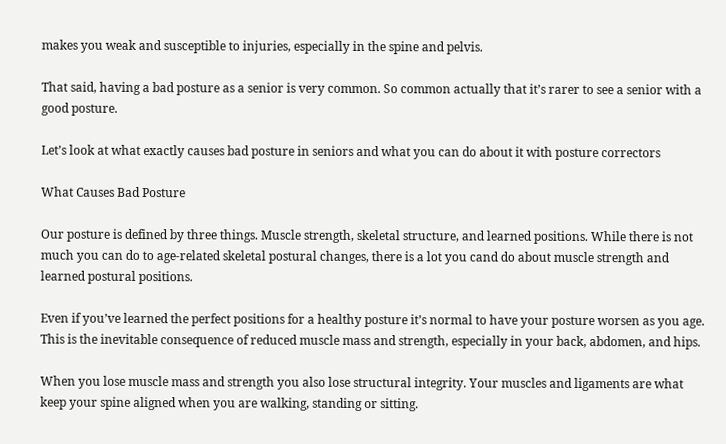makes you weak and susceptible to injuries, especially in the spine and pelvis.

That said, having a bad posture as a senior is very common. So common actually that it’s rarer to see a senior with a good posture.

Let’s look at what exactly causes bad posture in seniors and what you can do about it with posture correctors

What Causes Bad Posture

Our posture is defined by three things. Muscle strength, skeletal structure, and learned positions. While there is not much you can do to age-related skeletal postural changes, there is a lot you cand do about muscle strength and learned postural positions.

Even if you’ve learned the perfect positions for a healthy posture it’s normal to have your posture worsen as you age. This is the inevitable consequence of reduced muscle mass and strength, especially in your back, abdomen, and hips.

When you lose muscle mass and strength you also lose structural integrity. Your muscles and ligaments are what keep your spine aligned when you are walking, standing or sitting.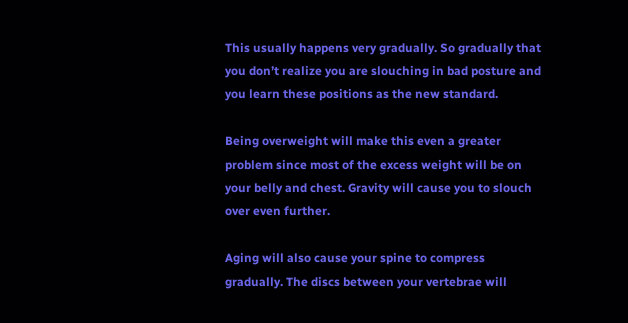This usually happens very gradually. So gradually that you don’t realize you are slouching in bad posture and you learn these positions as the new standard.

Being overweight will make this even a greater problem since most of the excess weight will be on your belly and chest. Gravity will cause you to slouch over even further.

Aging will also cause your spine to compress gradually. The discs between your vertebrae will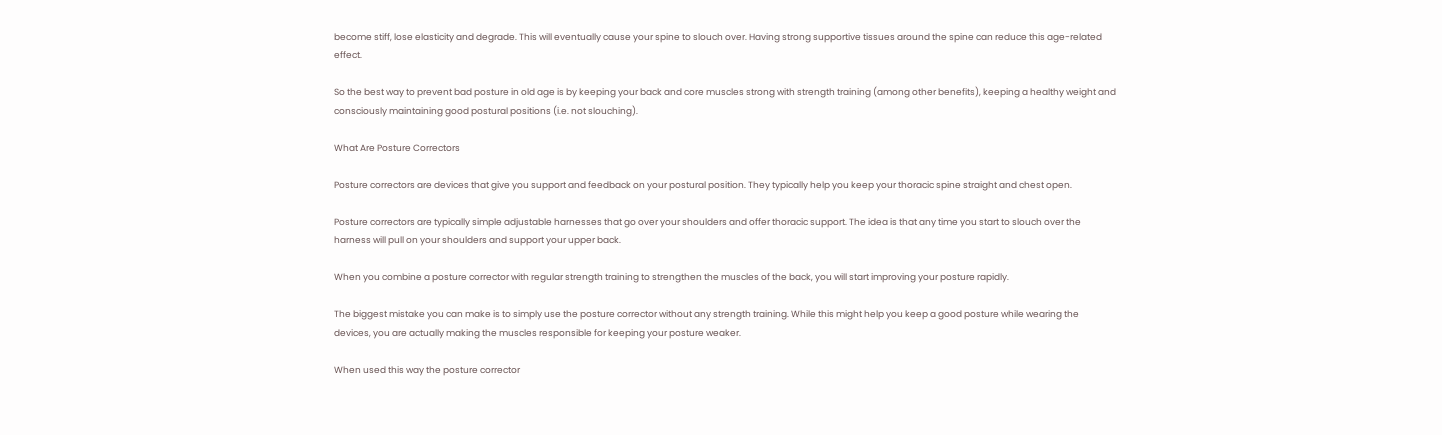become stiff, lose elasticity and degrade. This will eventually cause your spine to slouch over. Having strong supportive tissues around the spine can reduce this age-related effect.

So the best way to prevent bad posture in old age is by keeping your back and core muscles strong with strength training (among other benefits), keeping a healthy weight and consciously maintaining good postural positions (i.e. not slouching).

What Are Posture Correctors

Posture correctors are devices that give you support and feedback on your postural position. They typically help you keep your thoracic spine straight and chest open.

Posture correctors are typically simple adjustable harnesses that go over your shoulders and offer thoracic support. The idea is that any time you start to slouch over the harness will pull on your shoulders and support your upper back.

When you combine a posture corrector with regular strength training to strengthen the muscles of the back, you will start improving your posture rapidly.

The biggest mistake you can make is to simply use the posture corrector without any strength training. While this might help you keep a good posture while wearing the devices, you are actually making the muscles responsible for keeping your posture weaker.

When used this way the posture corrector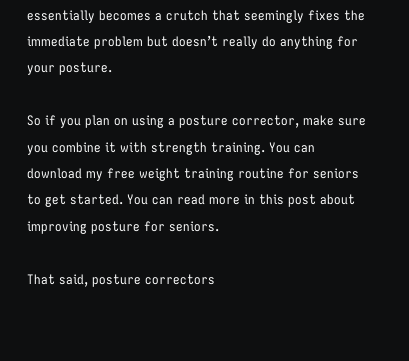essentially becomes a crutch that seemingly fixes the immediate problem but doesn’t really do anything for your posture.

So if you plan on using a posture corrector, make sure you combine it with strength training. You can download my free weight training routine for seniors to get started. You can read more in this post about improving posture for seniors.

That said, posture correctors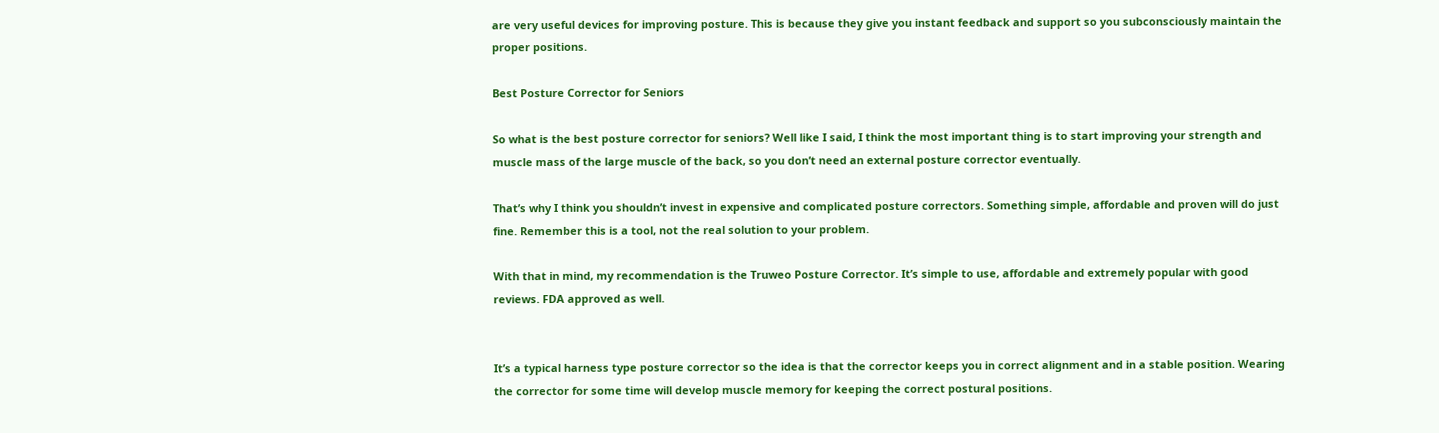are very useful devices for improving posture. This is because they give you instant feedback and support so you subconsciously maintain the proper positions.

Best Posture Corrector for Seniors

So what is the best posture corrector for seniors? Well like I said, I think the most important thing is to start improving your strength and muscle mass of the large muscle of the back, so you don’t need an external posture corrector eventually.

That’s why I think you shouldn’t invest in expensive and complicated posture correctors. Something simple, affordable and proven will do just fine. Remember this is a tool, not the real solution to your problem.

With that in mind, my recommendation is the Truweo Posture Corrector. It’s simple to use, affordable and extremely popular with good reviews. FDA approved as well.


It’s a typical harness type posture corrector so the idea is that the corrector keeps you in correct alignment and in a stable position. Wearing the corrector for some time will develop muscle memory for keeping the correct postural positions.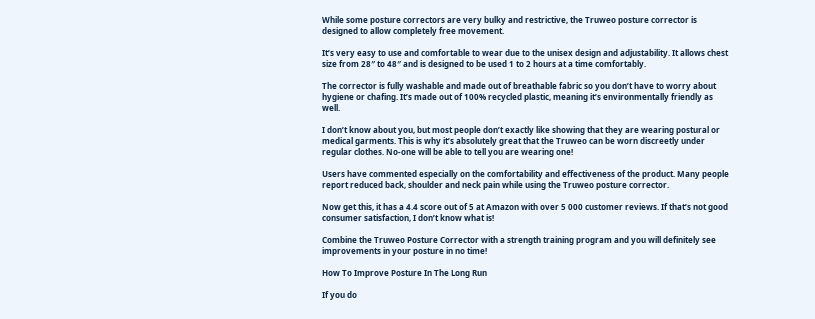While some posture correctors are very bulky and restrictive, the Truweo posture corrector is designed to allow completely free movement.

It’s very easy to use and comfortable to wear due to the unisex design and adjustability. It allows chest size from 28″ to 48″ and is designed to be used 1 to 2 hours at a time comfortably.

The corrector is fully washable and made out of breathable fabric so you don’t have to worry about hygiene or chafing. It’s made out of 100% recycled plastic, meaning it’s environmentally friendly as well.

I don’t know about you, but most people don’t exactly like showing that they are wearing postural or medical garments. This is why it’s absolutely great that the Truweo can be worn discreetly under regular clothes. No-one will be able to tell you are wearing one!

Users have commented especially on the comfortability and effectiveness of the product. Many people report reduced back, shoulder and neck pain while using the Truweo posture corrector.

Now get this, it has a 4.4 score out of 5 at Amazon with over 5 000 customer reviews. If that’s not good consumer satisfaction, I don’t know what is!

Combine the Truweo Posture Corrector with a strength training program and you will definitely see improvements in your posture in no time!

How To Improve Posture In The Long Run

If you do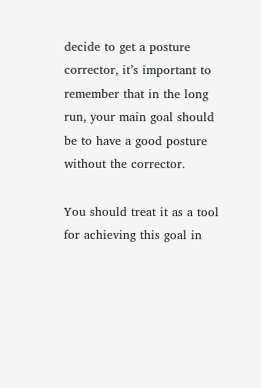decide to get a posture corrector, it’s important to remember that in the long run, your main goal should be to have a good posture without the corrector.

You should treat it as a tool for achieving this goal in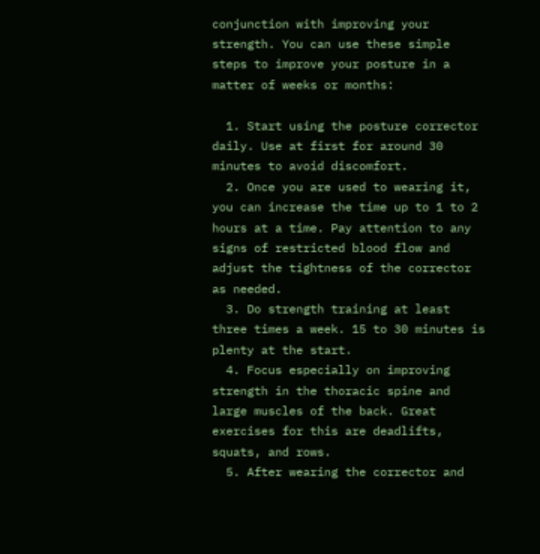conjunction with improving your strength. You can use these simple steps to improve your posture in a matter of weeks or months:

  1. Start using the posture corrector daily. Use at first for around 30 minutes to avoid discomfort.
  2. Once you are used to wearing it, you can increase the time up to 1 to 2 hours at a time. Pay attention to any signs of restricted blood flow and adjust the tightness of the corrector as needed.
  3. Do strength training at least three times a week. 15 to 30 minutes is plenty at the start.
  4. Focus especially on improving strength in the thoracic spine and large muscles of the back. Great exercises for this are deadlifts, squats, and rows.
  5. After wearing the corrector and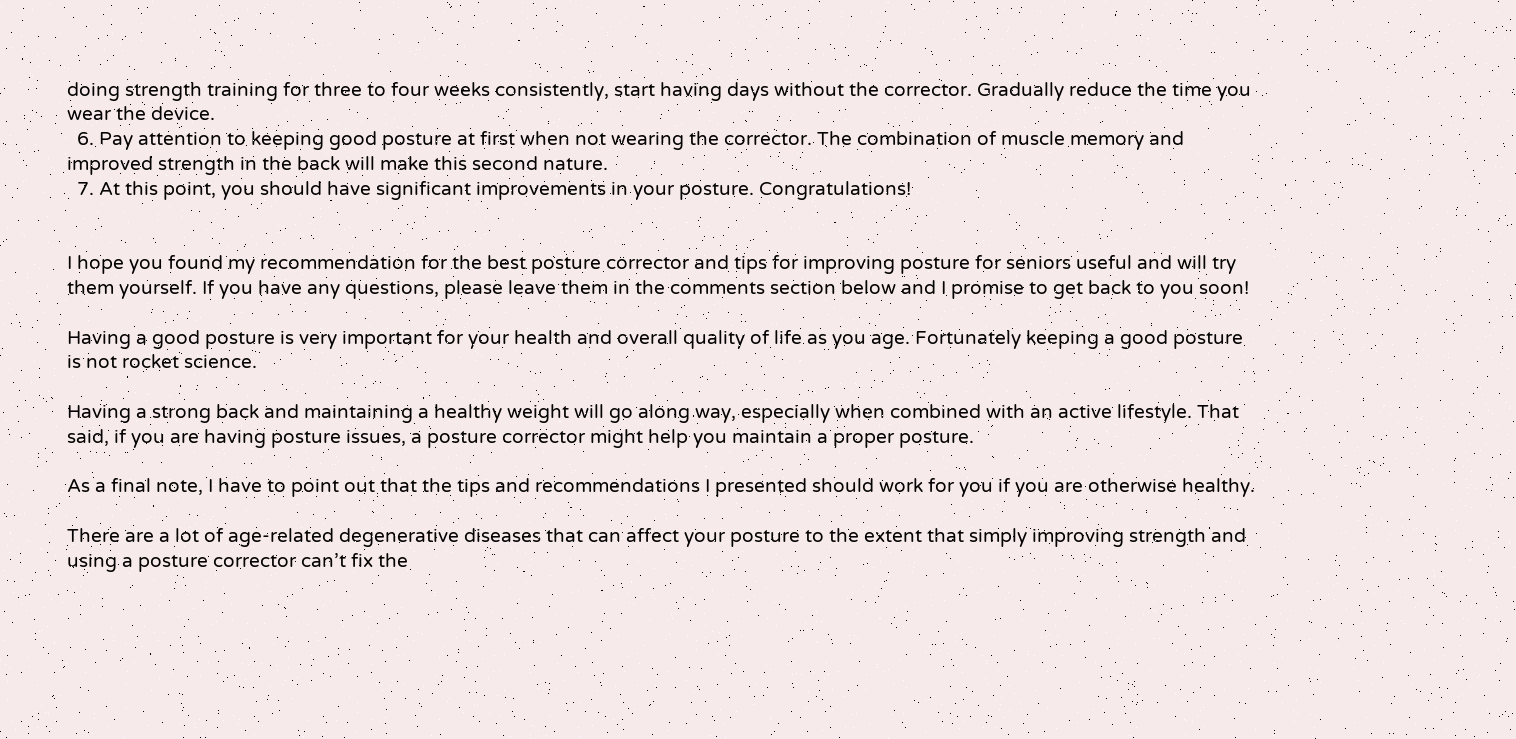doing strength training for three to four weeks consistently, start having days without the corrector. Gradually reduce the time you wear the device.
  6. Pay attention to keeping good posture at first when not wearing the corrector. The combination of muscle memory and improved strength in the back will make this second nature.
  7. At this point, you should have significant improvements in your posture. Congratulations!


I hope you found my recommendation for the best posture corrector and tips for improving posture for seniors useful and will try them yourself. If you have any questions, please leave them in the comments section below and I promise to get back to you soon!

Having a good posture is very important for your health and overall quality of life as you age. Fortunately keeping a good posture is not rocket science.

Having a strong back and maintaining a healthy weight will go along way, especially when combined with an active lifestyle. That said, if you are having posture issues, a posture corrector might help you maintain a proper posture.

As a final note, I have to point out that the tips and recommendations I presented should work for you if you are otherwise healthy.

There are a lot of age-related degenerative diseases that can affect your posture to the extent that simply improving strength and using a posture corrector can’t fix the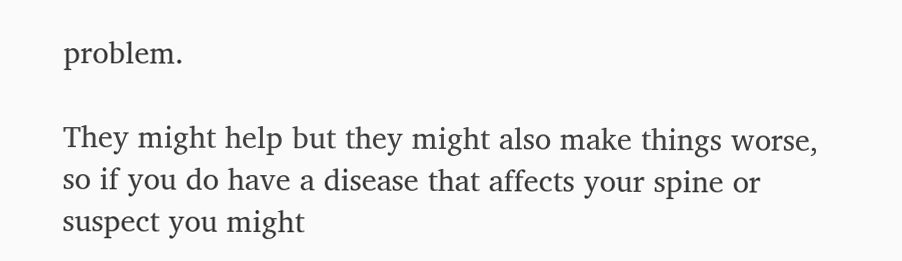problem.

They might help but they might also make things worse, so if you do have a disease that affects your spine or suspect you might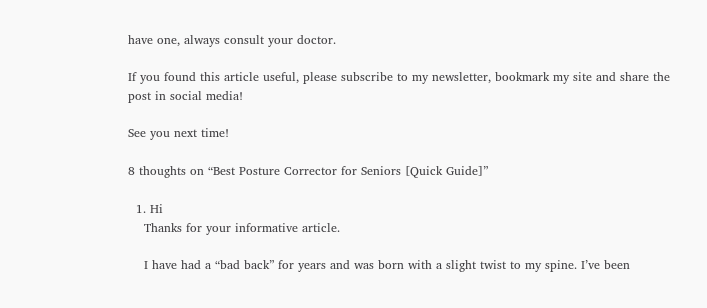have one, always consult your doctor.

If you found this article useful, please subscribe to my newsletter, bookmark my site and share the post in social media!

See you next time!

8 thoughts on “Best Posture Corrector for Seniors [Quick Guide]”

  1. Hi
    Thanks for your informative article.

    I have had a “bad back” for years and was born with a slight twist to my spine. I’ve been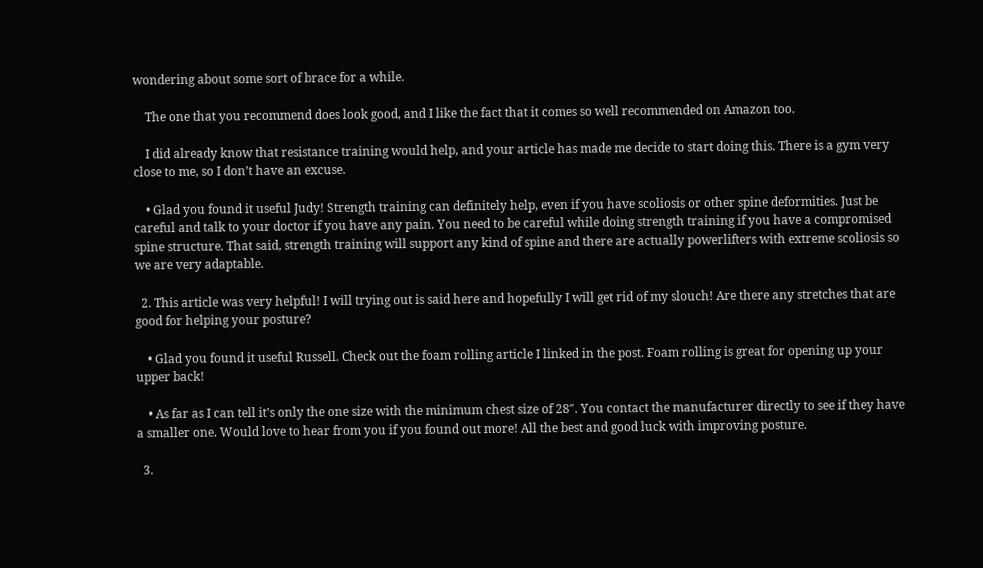wondering about some sort of brace for a while.

    The one that you recommend does look good, and I like the fact that it comes so well recommended on Amazon too.

    I did already know that resistance training would help, and your article has made me decide to start doing this. There is a gym very close to me, so I don’t have an excuse.

    • Glad you found it useful Judy! Strength training can definitely help, even if you have scoliosis or other spine deformities. Just be careful and talk to your doctor if you have any pain. You need to be careful while doing strength training if you have a compromised spine structure. That said, strength training will support any kind of spine and there are actually powerlifters with extreme scoliosis so we are very adaptable.

  2. This article was very helpful! I will trying out is said here and hopefully I will get rid of my slouch! Are there any stretches that are good for helping your posture?

    • Glad you found it useful Russell. Check out the foam rolling article I linked in the post. Foam rolling is great for opening up your upper back!

    • As far as I can tell it’s only the one size with the minimum chest size of 28″. You contact the manufacturer directly to see if they have a smaller one. Would love to hear from you if you found out more! All the best and good luck with improving posture.

  3.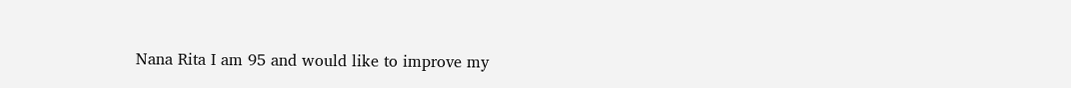Nana Rita I am 95 and would like to improve my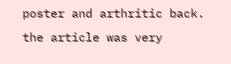poster and arthritic back. the article was very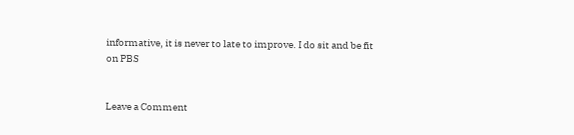informative, it is never to late to improve. I do sit and be fit on PBS


Leave a Comment